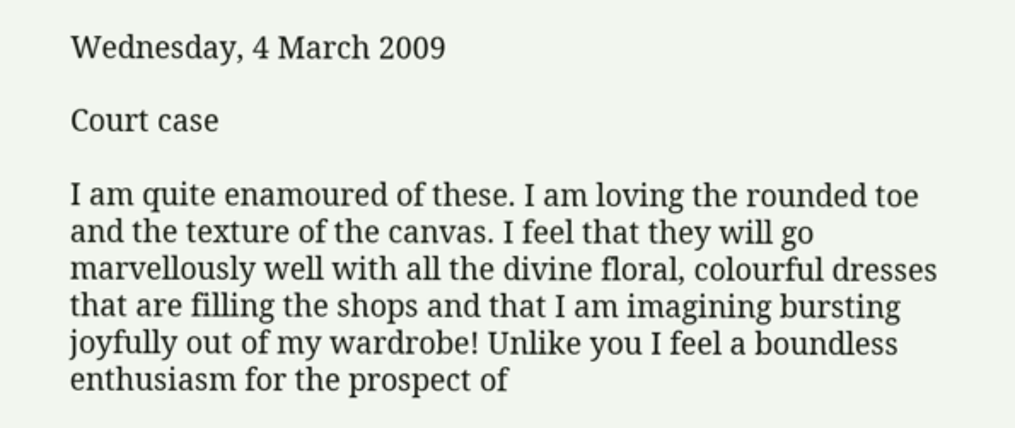Wednesday, 4 March 2009

Court case

I am quite enamoured of these. I am loving the rounded toe and the texture of the canvas. I feel that they will go marvellously well with all the divine floral, colourful dresses that are filling the shops and that I am imagining bursting joyfully out of my wardrobe! Unlike you I feel a boundless enthusiasm for the prospect of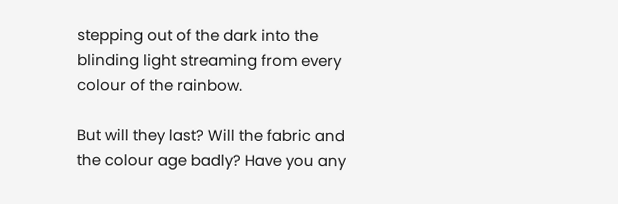stepping out of the dark into the blinding light streaming from every colour of the rainbow.

But will they last? Will the fabric and the colour age badly? Have you any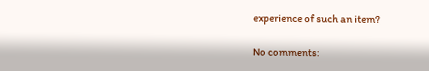experience of such an item?

No comments: